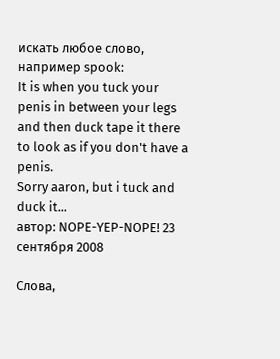искать любое слово, например spook:
It is when you tuck your penis in between your legs and then duck tape it there to look as if you don't have a penis.
Sorry aaron, but i tuck and duck it...
автор: NOPE-YEP-NOPE! 23 сентября 2008

Слова,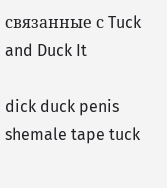связанные с Tuck and Duck It

dick duck penis shemale tape tuck